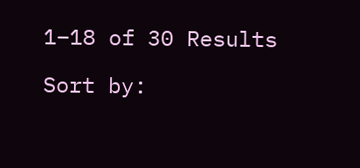1–18 of 30 Results

Sort by: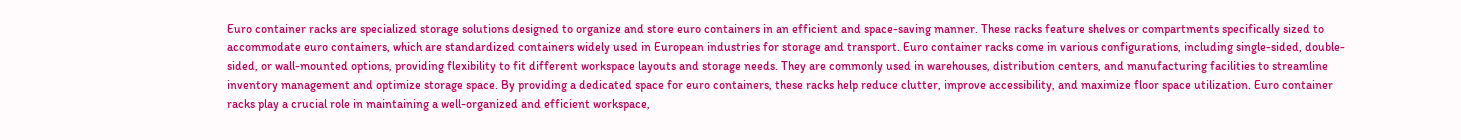Euro container racks are specialized storage solutions designed to organize and store euro containers in an efficient and space-saving manner. These racks feature shelves or compartments specifically sized to accommodate euro containers, which are standardized containers widely used in European industries for storage and transport. Euro container racks come in various configurations, including single-sided, double-sided, or wall-mounted options, providing flexibility to fit different workspace layouts and storage needs. They are commonly used in warehouses, distribution centers, and manufacturing facilities to streamline inventory management and optimize storage space. By providing a dedicated space for euro containers, these racks help reduce clutter, improve accessibility, and maximize floor space utilization. Euro container racks play a crucial role in maintaining a well-organized and efficient workspace,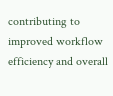contributing to improved workflow efficiency and overall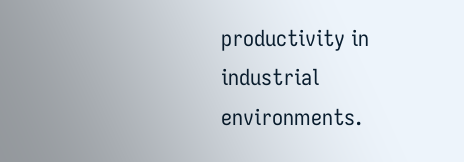productivity in industrial environments.